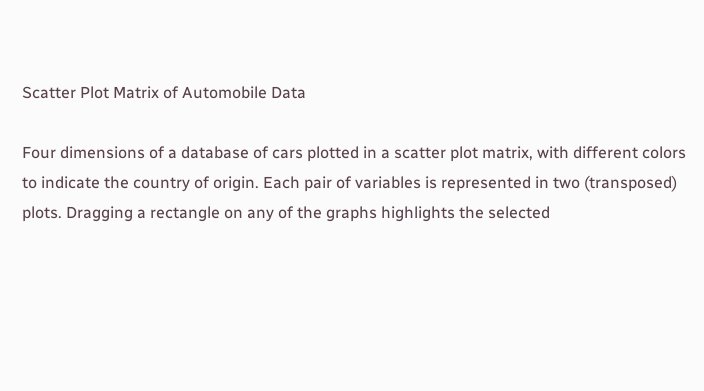Scatter Plot Matrix of Automobile Data

Four dimensions of a database of cars plotted in a scatter plot matrix, with different colors to indicate the country of origin. Each pair of variables is represented in two (transposed) plots. Dragging a rectangle on any of the graphs highlights the selected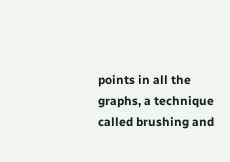points in all the graphs, a technique called brushing and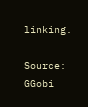linking.

Source: GGobi